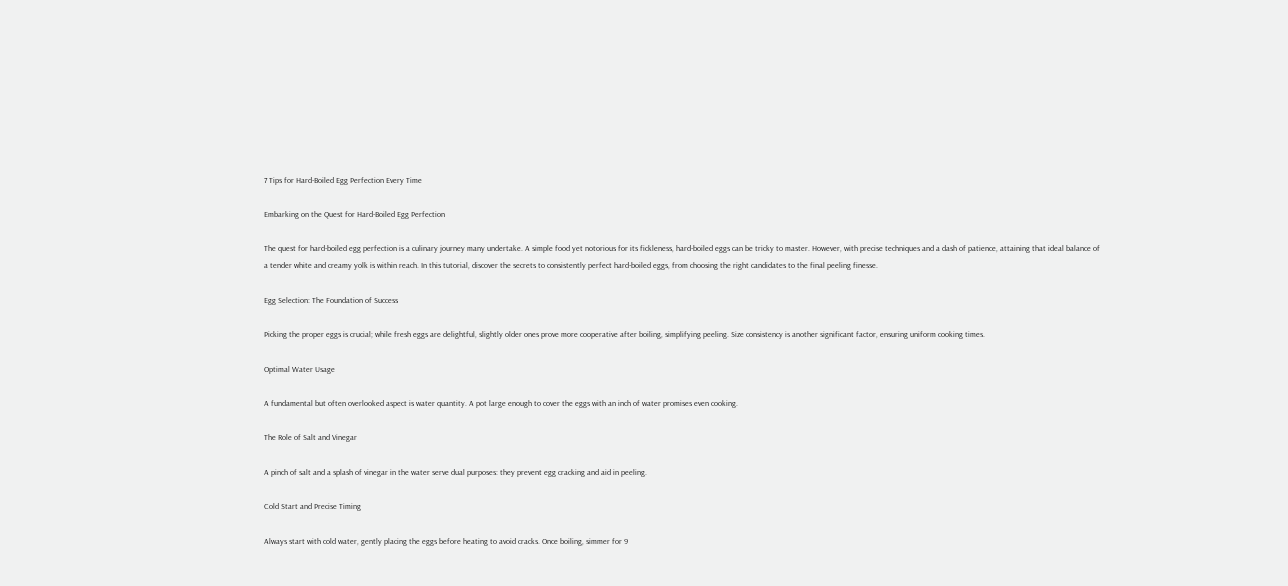7 Tips for Hard-Boiled Egg Perfection Every Time

Embarking on the Quest for Hard-Boiled Egg Perfection

The quest for hard-boiled egg perfection is a culinary journey many undertake. A simple food yet notorious for its fickleness, hard-boiled eggs can be tricky to master. However, with precise techniques and a dash of patience, attaining that ideal balance of a tender white and creamy yolk is within reach. In this tutorial, discover the secrets to consistently perfect hard-boiled eggs, from choosing the right candidates to the final peeling finesse.

Egg Selection: The Foundation of Success

Picking the proper eggs is crucial; while fresh eggs are delightful, slightly older ones prove more cooperative after boiling, simplifying peeling. Size consistency is another significant factor, ensuring uniform cooking times.

Optimal Water Usage

A fundamental but often overlooked aspect is water quantity. A pot large enough to cover the eggs with an inch of water promises even cooking.

The Role of Salt and Vinegar

A pinch of salt and a splash of vinegar in the water serve dual purposes: they prevent egg cracking and aid in peeling.

Cold Start and Precise Timing

Always start with cold water, gently placing the eggs before heating to avoid cracks. Once boiling, simmer for 9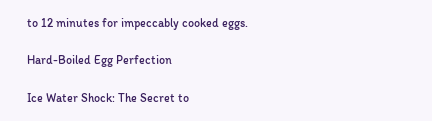to 12 minutes for impeccably cooked eggs.

Hard-Boiled Egg Perfection

Ice Water Shock: The Secret to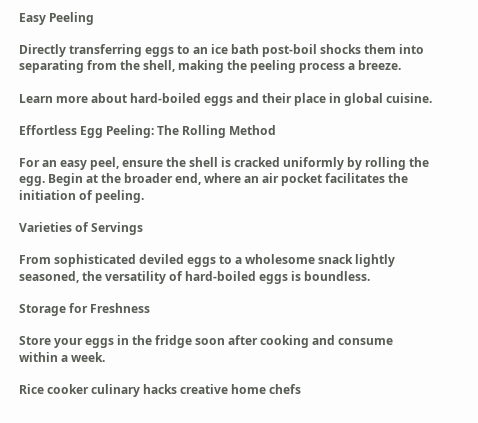Easy Peeling

Directly transferring eggs to an ice bath post-boil shocks them into separating from the shell, making the peeling process a breeze.

Learn more about hard-boiled eggs and their place in global cuisine.

Effortless Egg Peeling: The Rolling Method

For an easy peel, ensure the shell is cracked uniformly by rolling the egg. Begin at the broader end, where an air pocket facilitates the initiation of peeling.

Varieties of Servings

From sophisticated deviled eggs to a wholesome snack lightly seasoned, the versatility of hard-boiled eggs is boundless.

Storage for Freshness

Store your eggs in the fridge soon after cooking and consume within a week.

Rice cooker culinary hacks creative home chefs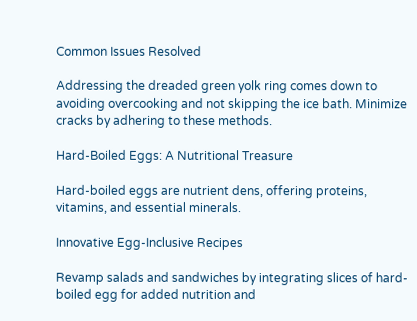Common Issues Resolved

Addressing the dreaded green yolk ring comes down to avoiding overcooking and not skipping the ice bath. Minimize cracks by adhering to these methods.

Hard-Boiled Eggs: A Nutritional Treasure

Hard-boiled eggs are nutrient dens, offering proteins, vitamins, and essential minerals.

Innovative Egg-Inclusive Recipes

Revamp salads and sandwiches by integrating slices of hard-boiled egg for added nutrition and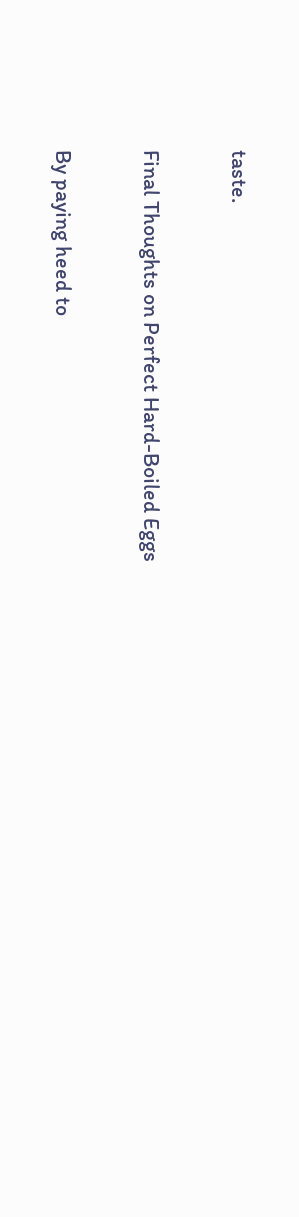taste.

Final Thoughts on Perfect Hard-Boiled Eggs

By paying heed to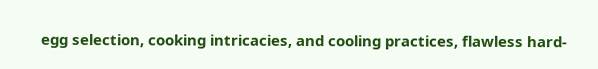egg selection, cooking intricacies, and cooling practices, flawless hard-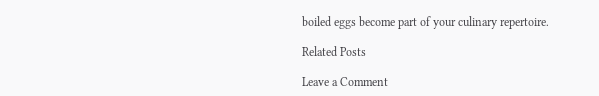boiled eggs become part of your culinary repertoire.

Related Posts

Leave a Comment